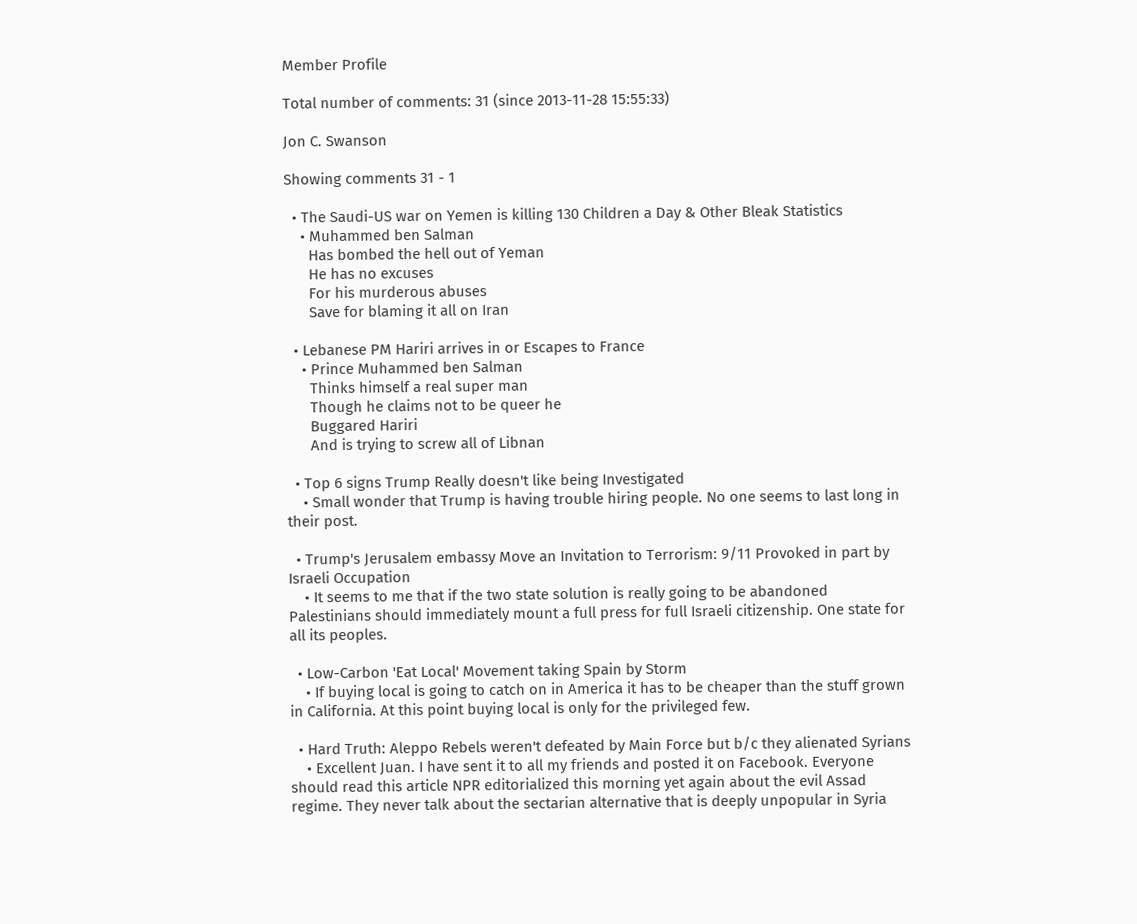Member Profile

Total number of comments: 31 (since 2013-11-28 15:55:33)

Jon C. Swanson

Showing comments 31 - 1

  • The Saudi-US war on Yemen is killing 130 Children a Day & Other Bleak Statistics
    • Muhammed ben Salman
      Has bombed the hell out of Yeman
      He has no excuses
      For his murderous abuses
      Save for blaming it all on Iran

  • Lebanese PM Hariri arrives in or Escapes to France
    • Prince Muhammed ben Salman
      Thinks himself a real super man
      Though he claims not to be queer he
      Buggared Hariri
      And is trying to screw all of Libnan

  • Top 6 signs Trump Really doesn't like being Investigated
    • Small wonder that Trump is having trouble hiring people. No one seems to last long in their post.

  • Trump's Jerusalem embassy Move an Invitation to Terrorism: 9/11 Provoked in part by Israeli Occupation
    • It seems to me that if the two state solution is really going to be abandoned Palestinians should immediately mount a full press for full Israeli citizenship. One state for all its peoples.

  • Low-Carbon 'Eat Local' Movement taking Spain by Storm
    • If buying local is going to catch on in America it has to be cheaper than the stuff grown in California. At this point buying local is only for the privileged few.

  • Hard Truth: Aleppo Rebels weren't defeated by Main Force but b/c they alienated Syrians
    • Excellent Juan. I have sent it to all my friends and posted it on Facebook. Everyone should read this article NPR editorialized this morning yet again about the evil Assad regime. They never talk about the sectarian alternative that is deeply unpopular in Syria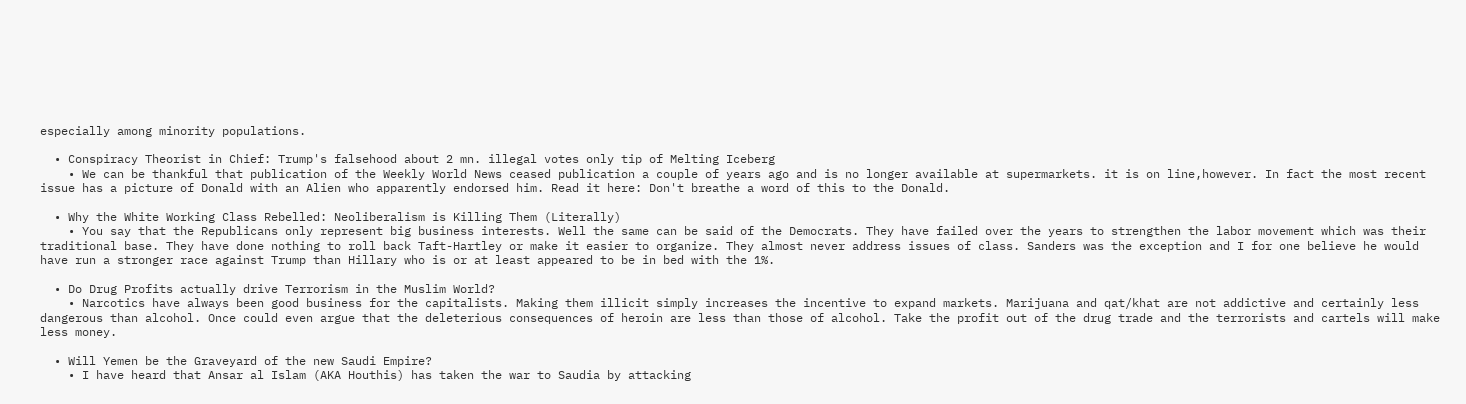especially among minority populations.

  • Conspiracy Theorist in Chief: Trump's falsehood about 2 mn. illegal votes only tip of Melting Iceberg
    • We can be thankful that publication of the Weekly World News ceased publication a couple of years ago and is no longer available at supermarkets. it is on line,however. In fact the most recent issue has a picture of Donald with an Alien who apparently endorsed him. Read it here: Don't breathe a word of this to the Donald.

  • Why the White Working Class Rebelled: Neoliberalism is Killing Them (Literally)
    • You say that the Republicans only represent big business interests. Well the same can be said of the Democrats. They have failed over the years to strengthen the labor movement which was their traditional base. They have done nothing to roll back Taft-Hartley or make it easier to organize. They almost never address issues of class. Sanders was the exception and I for one believe he would have run a stronger race against Trump than Hillary who is or at least appeared to be in bed with the 1%.

  • Do Drug Profits actually drive Terrorism in the Muslim World?
    • Narcotics have always been good business for the capitalists. Making them illicit simply increases the incentive to expand markets. Marijuana and qat/khat are not addictive and certainly less dangerous than alcohol. Once could even argue that the deleterious consequences of heroin are less than those of alcohol. Take the profit out of the drug trade and the terrorists and cartels will make less money.

  • Will Yemen be the Graveyard of the new Saudi Empire?
    • I have heard that Ansar al Islam (AKA Houthis) has taken the war to Saudia by attacking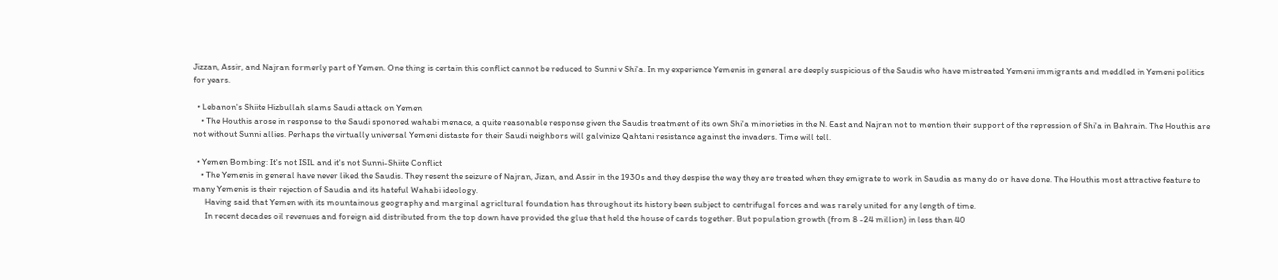Jizzan, Assir, and Najran formerly part of Yemen. One thing is certain this conflict cannot be reduced to Sunni v Shi'a. In my experience Yemenis in general are deeply suspicious of the Saudis who have mistreated Yemeni immigrants and meddled in Yemeni politics for years.

  • Lebanon's Shiite Hizbullah slams Saudi attack on Yemen
    • The Houthis arose in response to the Saudi sponored wahabi menace, a quite reasonable response given the Saudis treatment of its own Shi'a minorieties in the N. East and Najran not to mention their support of the repression of Shi'a in Bahrain. The Houthis are not without Sunni allies. Perhaps the virtually universal Yemeni distaste for their Saudi neighbors will galvinize Qahtani resistance against the invaders. Time will tell.

  • Yemen Bombing: It's not ISIL and it's not Sunni-Shiite Conflict
    • The Yemenis in general have never liked the Saudis. They resent the seizure of Najran, Jizan, and Assir in the 1930s and they despise the way they are treated when they emigrate to work in Saudia as many do or have done. The Houthis most attractive feature to many Yemenis is their rejection of Saudia and its hateful Wahabi ideology.
      Having said that Yemen with its mountainous geography and marginal agricltural foundation has throughout its history been subject to centrifugal forces and was rarely united for any length of time.
      In recent decades oil revenues and foreign aid distributed from the top down have provided the glue that held the house of cards together. But population growth (from 8 -24 million) in less than 40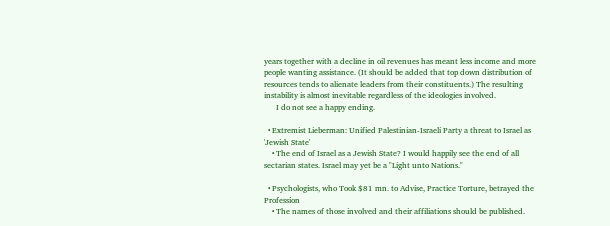years together with a decline in oil revenues has meant less income and more people wanting assistance. (It should be added that top down distribution of resources tends to alienate leaders from their constituents.) The resulting instability is almost inevitable regardless of the ideologies involved.
      I do not see a happy ending.

  • Extremist Lieberman: Unified Palestinian-Israeli Party a threat to Israel as 'Jewish State'
    • The end of Israel as a Jewish State? I would happily see the end of all sectarian states. Israel may yet be a "Light unto Nations."

  • Psychologists, who Took $81 mn. to Advise, Practice Torture, betrayed the Profession
    • The names of those involved and their affiliations should be published.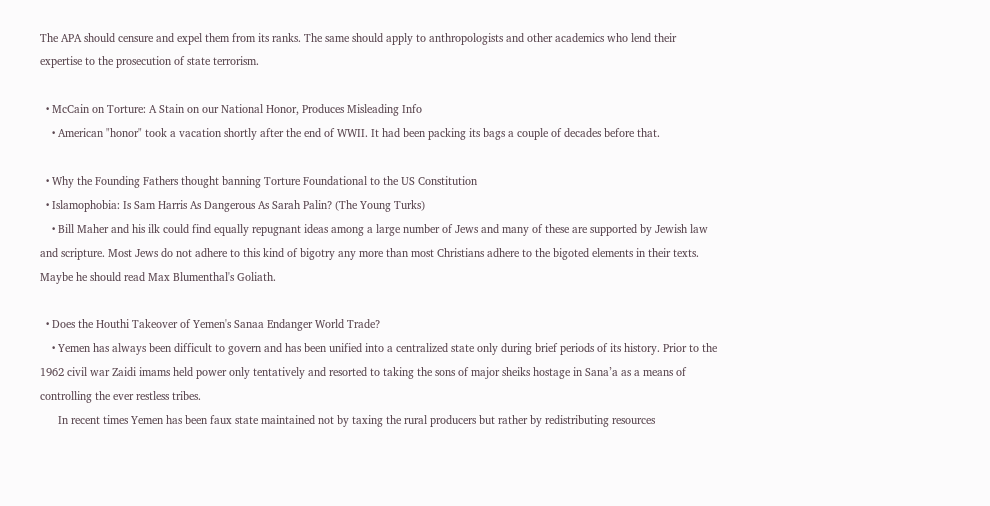The APA should censure and expel them from its ranks. The same should apply to anthropologists and other academics who lend their expertise to the prosecution of state terrorism.

  • McCain on Torture: A Stain on our National Honor, Produces Misleading Info
    • American "honor" took a vacation shortly after the end of WWII. It had been packing its bags a couple of decades before that.

  • Why the Founding Fathers thought banning Torture Foundational to the US Constitution
  • Islamophobia: Is Sam Harris As Dangerous As Sarah Palin? (The Young Turks)
    • Bill Maher and his ilk could find equally repugnant ideas among a large number of Jews and many of these are supported by Jewish law and scripture. Most Jews do not adhere to this kind of bigotry any more than most Christians adhere to the bigoted elements in their texts. Maybe he should read Max Blumenthal's Goliath.

  • Does the Houthi Takeover of Yemen's Sanaa Endanger World Trade?
    • Yemen has always been difficult to govern and has been unified into a centralized state only during brief periods of its history. Prior to the 1962 civil war Zaidi imams held power only tentatively and resorted to taking the sons of major sheiks hostage in Sana’a as a means of controlling the ever restless tribes.
      In recent times Yemen has been faux state maintained not by taxing the rural producers but rather by redistributing resources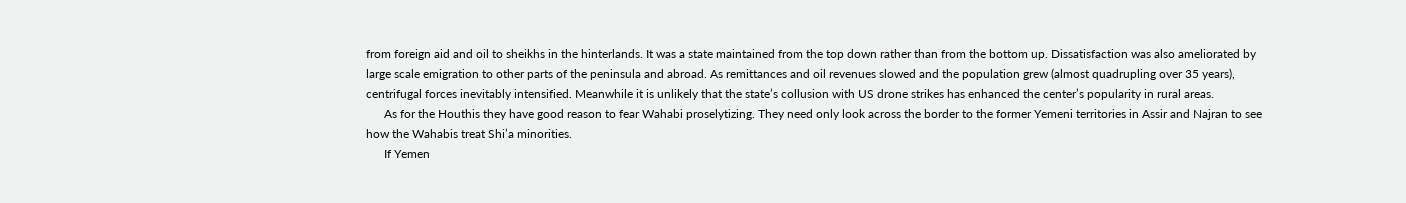from foreign aid and oil to sheikhs in the hinterlands. It was a state maintained from the top down rather than from the bottom up. Dissatisfaction was also ameliorated by large scale emigration to other parts of the peninsula and abroad. As remittances and oil revenues slowed and the population grew (almost quadrupling over 35 years), centrifugal forces inevitably intensified. Meanwhile it is unlikely that the state’s collusion with US drone strikes has enhanced the center’s popularity in rural areas.
      As for the Houthis they have good reason to fear Wahabi proselytizing. They need only look across the border to the former Yemeni territories in Assir and Najran to see how the Wahabis treat Shi’a minorities.
      If Yemen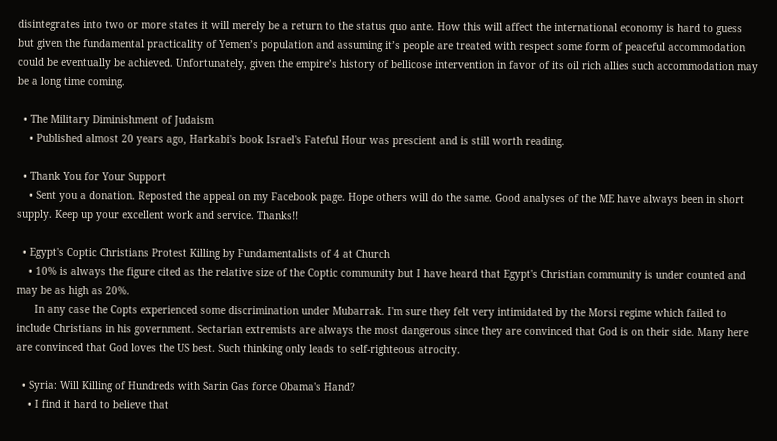disintegrates into two or more states it will merely be a return to the status quo ante. How this will affect the international economy is hard to guess but given the fundamental practicality of Yemen’s population and assuming it’s people are treated with respect some form of peaceful accommodation could be eventually be achieved. Unfortunately, given the empire’s history of bellicose intervention in favor of its oil rich allies such accommodation may be a long time coming.

  • The Military Diminishment of Judaism
    • Published almost 20 years ago, Harkabi's book Israel's Fateful Hour was prescient and is still worth reading.

  • Thank You for Your Support
    • Sent you a donation. Reposted the appeal on my Facebook page. Hope others will do the same. Good analyses of the ME have always been in short supply. Keep up your excellent work and service. Thanks!!

  • Egypt's Coptic Christians Protest Killing by Fundamentalists of 4 at Church
    • 10% is always the figure cited as the relative size of the Coptic community but I have heard that Egypt's Christian community is under counted and may be as high as 20%.
      In any case the Copts experienced some discrimination under Mubarrak. I'm sure they felt very intimidated by the Morsi regime which failed to include Christians in his government. Sectarian extremists are always the most dangerous since they are convinced that God is on their side. Many here are convinced that God loves the US best. Such thinking only leads to self-righteous atrocity.

  • Syria: Will Killing of Hundreds with Sarin Gas force Obama's Hand?
    • I find it hard to believe that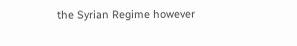the Syrian Regime however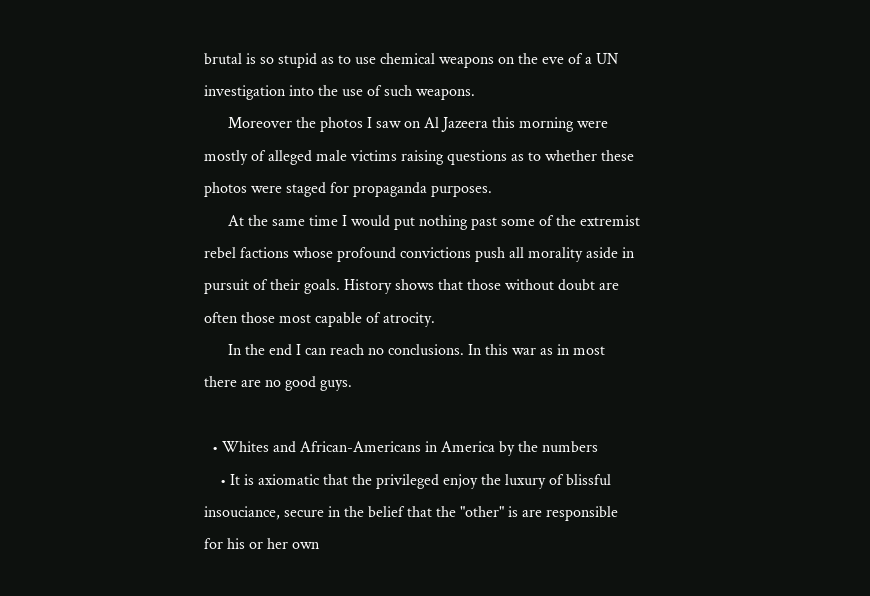brutal is so stupid as to use chemical weapons on the eve of a UN investigation into the use of such weapons.
      Moreover the photos I saw on Al Jazeera this morning were mostly of alleged male victims raising questions as to whether these photos were staged for propaganda purposes.
      At the same time I would put nothing past some of the extremist rebel factions whose profound convictions push all morality aside in pursuit of their goals. History shows that those without doubt are often those most capable of atrocity.
      In the end I can reach no conclusions. In this war as in most there are no good guys.

  • Whites and African-Americans in America by the numbers
    • It is axiomatic that the privileged enjoy the luxury of blissful insouciance, secure in the belief that the "other" is are responsible for his or her own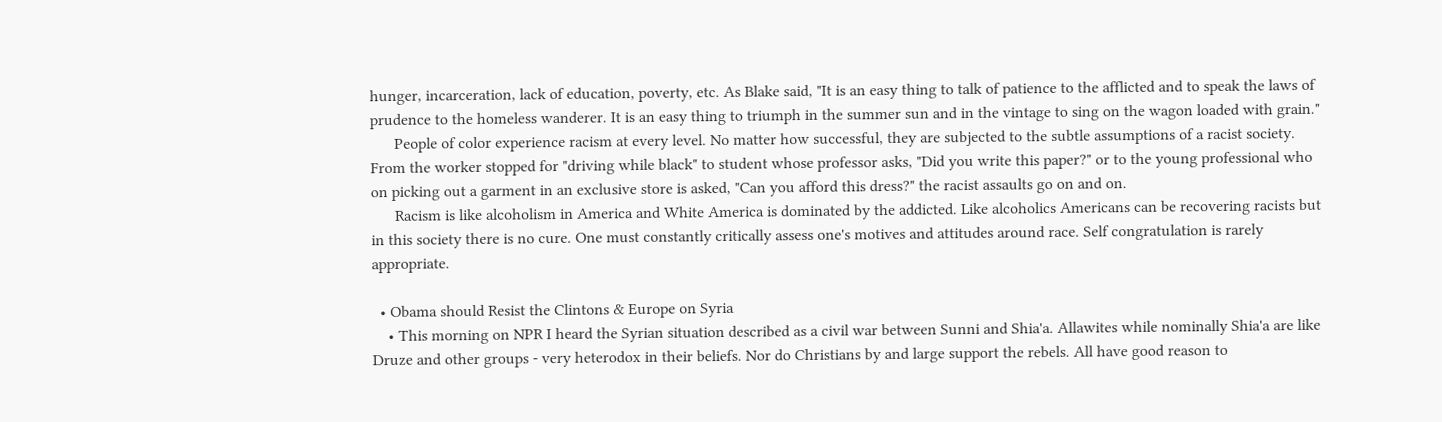hunger, incarceration, lack of education, poverty, etc. As Blake said, "It is an easy thing to talk of patience to the afflicted and to speak the laws of prudence to the homeless wanderer. It is an easy thing to triumph in the summer sun and in the vintage to sing on the wagon loaded with grain."
      People of color experience racism at every level. No matter how successful, they are subjected to the subtle assumptions of a racist society. From the worker stopped for "driving while black" to student whose professor asks, "Did you write this paper?" or to the young professional who on picking out a garment in an exclusive store is asked, "Can you afford this dress?" the racist assaults go on and on.
      Racism is like alcoholism in America and White America is dominated by the addicted. Like alcoholics Americans can be recovering racists but in this society there is no cure. One must constantly critically assess one's motives and attitudes around race. Self congratulation is rarely appropriate.

  • Obama should Resist the Clintons & Europe on Syria
    • This morning on NPR I heard the Syrian situation described as a civil war between Sunni and Shia'a. Allawites while nominally Shia'a are like Druze and other groups - very heterodox in their beliefs. Nor do Christians by and large support the rebels. All have good reason to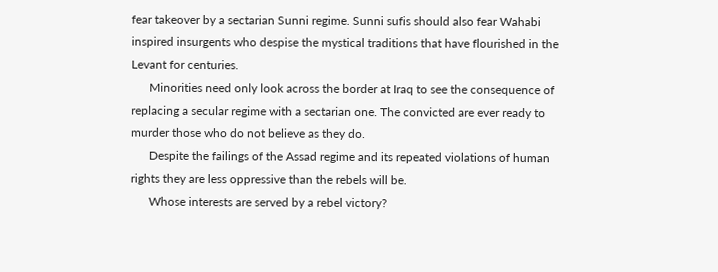fear takeover by a sectarian Sunni regime. Sunni sufis should also fear Wahabi inspired insurgents who despise the mystical traditions that have flourished in the Levant for centuries.
      Minorities need only look across the border at Iraq to see the consequence of replacing a secular regime with a sectarian one. The convicted are ever ready to murder those who do not believe as they do.
      Despite the failings of the Assad regime and its repeated violations of human rights they are less oppressive than the rebels will be.
      Whose interests are served by a rebel victory?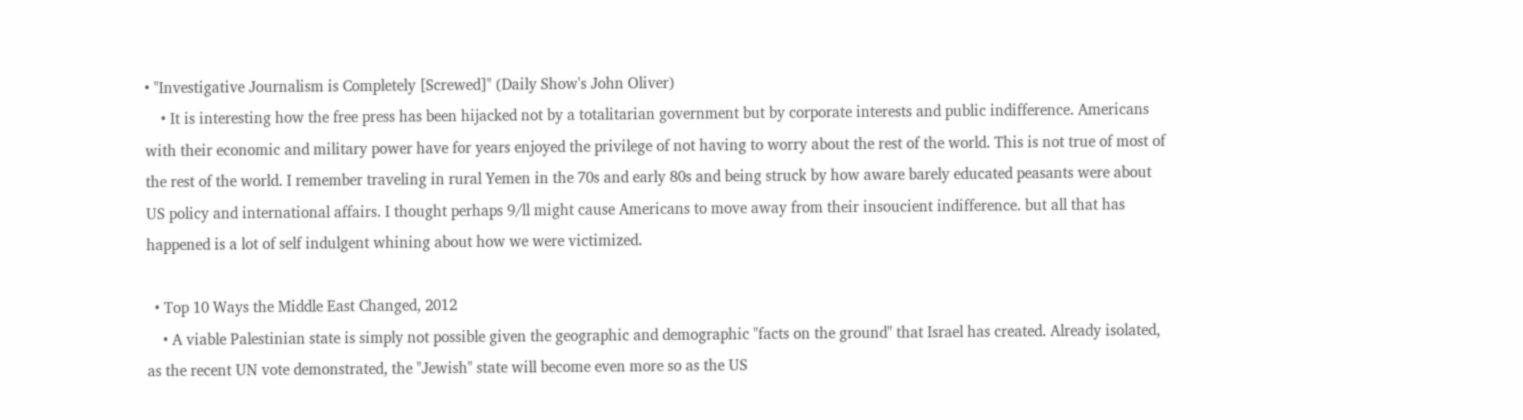• "Investigative Journalism is Completely [Screwed]" (Daily Show's John Oliver)
    • It is interesting how the free press has been hijacked not by a totalitarian government but by corporate interests and public indifference. Americans with their economic and military power have for years enjoyed the privilege of not having to worry about the rest of the world. This is not true of most of the rest of the world. I remember traveling in rural Yemen in the 70s and early 80s and being struck by how aware barely educated peasants were about US policy and international affairs. I thought perhaps 9/ll might cause Americans to move away from their insoucient indifference. but all that has happened is a lot of self indulgent whining about how we were victimized.

  • Top 10 Ways the Middle East Changed, 2012
    • A viable Palestinian state is simply not possible given the geographic and demographic "facts on the ground" that Israel has created. Already isolated, as the recent UN vote demonstrated, the "Jewish" state will become even more so as the US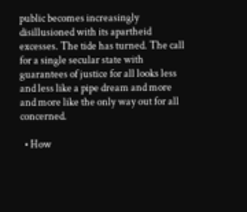public becomes increasingly disillusioned with its apartheid excesses. The tide has turned. The call for a single secular state with guarantees of justice for all looks less and less like a pipe dream and more and more like the only way out for all concerned.

  • How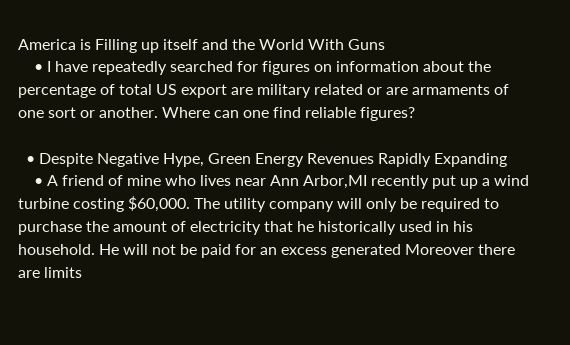America is Filling up itself and the World With Guns
    • I have repeatedly searched for figures on information about the percentage of total US export are military related or are armaments of one sort or another. Where can one find reliable figures?

  • Despite Negative Hype, Green Energy Revenues Rapidly Expanding
    • A friend of mine who lives near Ann Arbor,MI recently put up a wind turbine costing $60,000. The utility company will only be required to purchase the amount of electricity that he historically used in his household. He will not be paid for an excess generated Moreover there are limits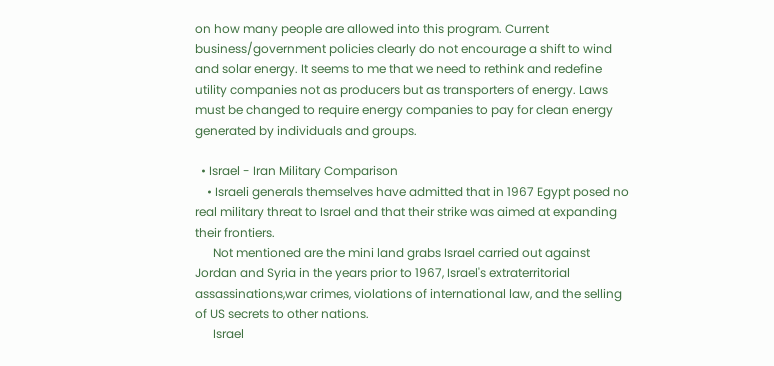on how many people are allowed into this program. Current business/government policies clearly do not encourage a shift to wind and solar energy. It seems to me that we need to rethink and redefine utility companies not as producers but as transporters of energy. Laws must be changed to require energy companies to pay for clean energy generated by individuals and groups.

  • Israel - Iran Military Comparison
    • Israeli generals themselves have admitted that in 1967 Egypt posed no real military threat to Israel and that their strike was aimed at expanding their frontiers.
      Not mentioned are the mini land grabs Israel carried out against Jordan and Syria in the years prior to 1967, Israel's extraterritorial assassinations,war crimes, violations of international law, and the selling of US secrets to other nations.
      Israel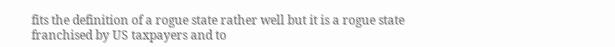fits the definition of a rogue state rather well but it is a rogue state franchised by US taxpayers and to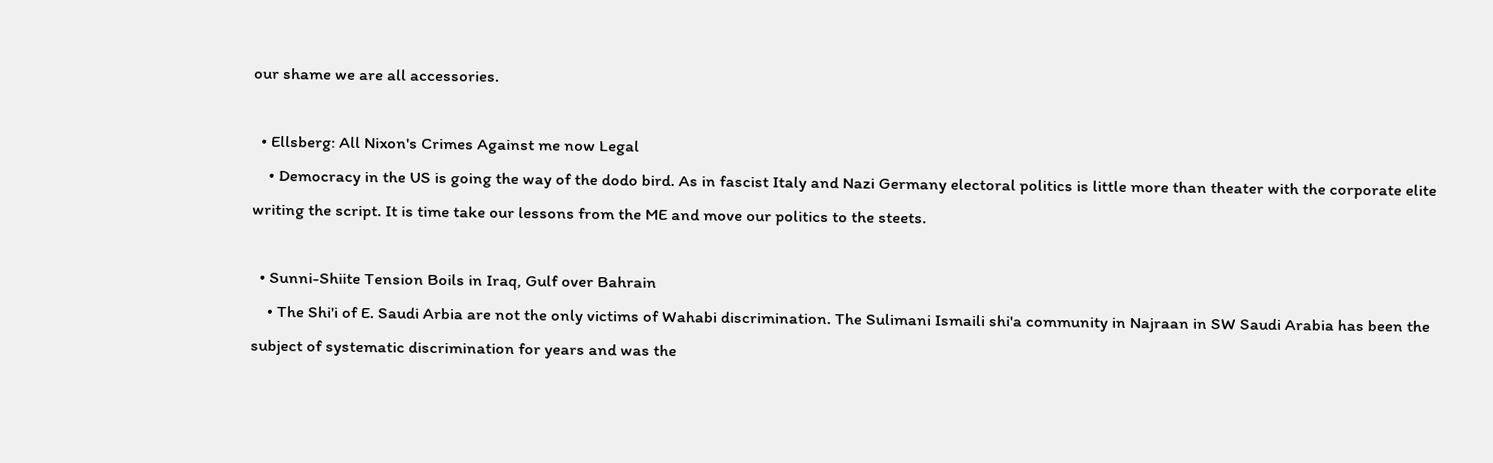our shame we are all accessories.

  • Ellsberg: All Nixon's Crimes Against me now Legal
    • Democracy in the US is going the way of the dodo bird. As in fascist Italy and Nazi Germany electoral politics is little more than theater with the corporate elite writing the script. It is time take our lessons from the ME and move our politics to the steets.

  • Sunni-Shiite Tension Boils in Iraq, Gulf over Bahrain
    • The Shi'i of E. Saudi Arbia are not the only victims of Wahabi discrimination. The Sulimani Ismaili shi'a community in Najraan in SW Saudi Arabia has been the subject of systematic discrimination for years and was the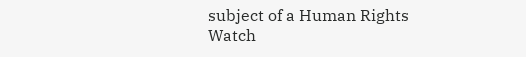subject of a Human Rights Watch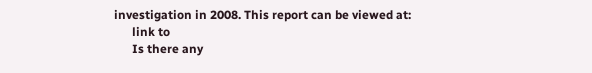investigation in 2008. This report can be viewed at:
      link to
      Is there any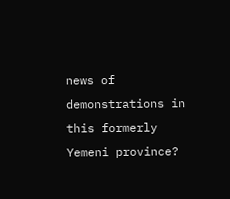news of demonstrations in this formerly Yemeni province?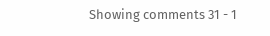Showing comments 31 - 1